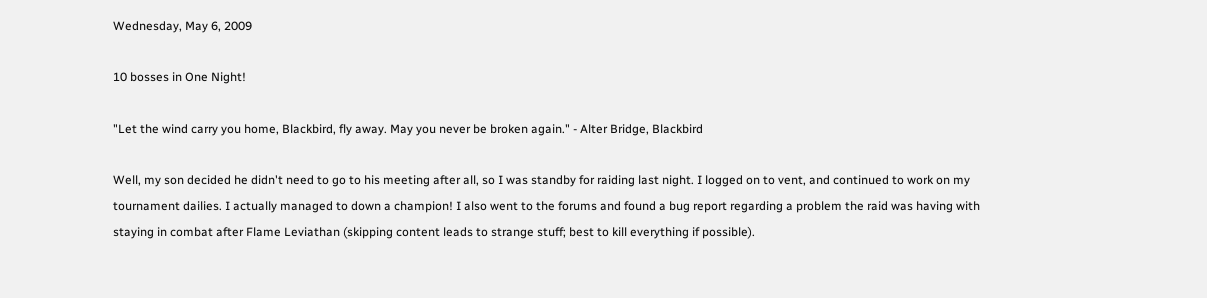Wednesday, May 6, 2009

10 bosses in One Night!

"Let the wind carry you home, Blackbird, fly away. May you never be broken again." - Alter Bridge, Blackbird

Well, my son decided he didn't need to go to his meeting after all, so I was standby for raiding last night. I logged on to vent, and continued to work on my tournament dailies. I actually managed to down a champion! I also went to the forums and found a bug report regarding a problem the raid was having with staying in combat after Flame Leviathan (skipping content leads to strange stuff; best to kill everything if possible).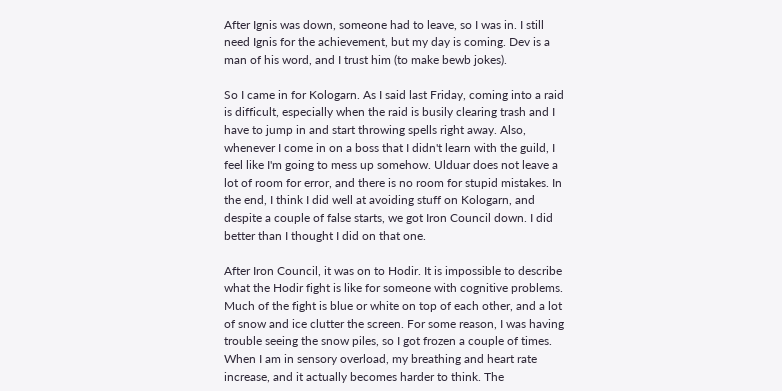After Ignis was down, someone had to leave, so I was in. I still need Ignis for the achievement, but my day is coming. Dev is a man of his word, and I trust him (to make bewb jokes).

So I came in for Kologarn. As I said last Friday, coming into a raid is difficult, especially when the raid is busily clearing trash and I have to jump in and start throwing spells right away. Also, whenever I come in on a boss that I didn't learn with the guild, I feel like I'm going to mess up somehow. Ulduar does not leave a lot of room for error, and there is no room for stupid mistakes. In the end, I think I did well at avoiding stuff on Kologarn, and despite a couple of false starts, we got Iron Council down. I did better than I thought I did on that one.

After Iron Council, it was on to Hodir. It is impossible to describe what the Hodir fight is like for someone with cognitive problems. Much of the fight is blue or white on top of each other, and a lot of snow and ice clutter the screen. For some reason, I was having trouble seeing the snow piles, so I got frozen a couple of times. When I am in sensory overload, my breathing and heart rate increase, and it actually becomes harder to think. The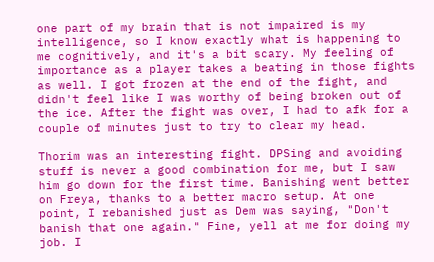one part of my brain that is not impaired is my intelligence, so I know exactly what is happening to me cognitively, and it's a bit scary. My feeling of importance as a player takes a beating in those fights as well. I got frozen at the end of the fight, and didn't feel like I was worthy of being broken out of the ice. After the fight was over, I had to afk for a couple of minutes just to try to clear my head.

Thorim was an interesting fight. DPSing and avoiding stuff is never a good combination for me, but I saw him go down for the first time. Banishing went better on Freya, thanks to a better macro setup. At one point, I rebanished just as Dem was saying, "Don't banish that one again." Fine, yell at me for doing my job. I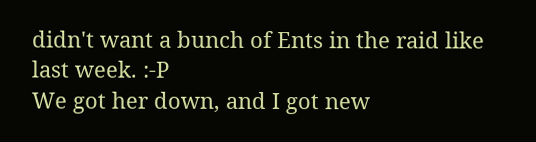didn't want a bunch of Ents in the raid like last week. :-P
We got her down, and I got new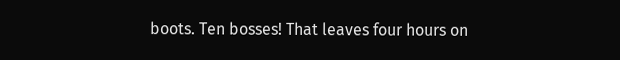boots. Ten bosses! That leaves four hours on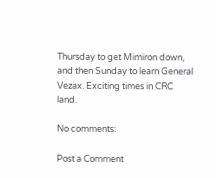Thursday to get Mimiron down, and then Sunday to learn General Vezax. Exciting times in CRC land.

No comments:

Post a Comment